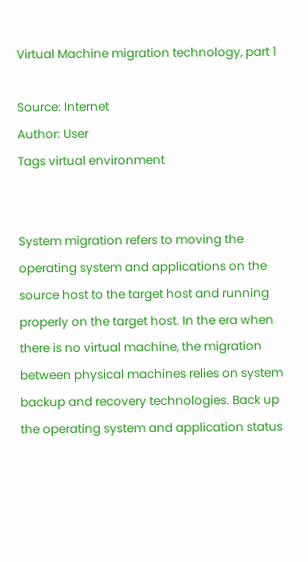Virtual Machine migration technology, part 1

Source: Internet
Author: User
Tags virtual environment


System migration refers to moving the operating system and applications on the source host to the target host and running properly on the target host. In the era when there is no virtual machine, the migration between physical machines relies on system backup and recovery technologies. Back up the operating system and application status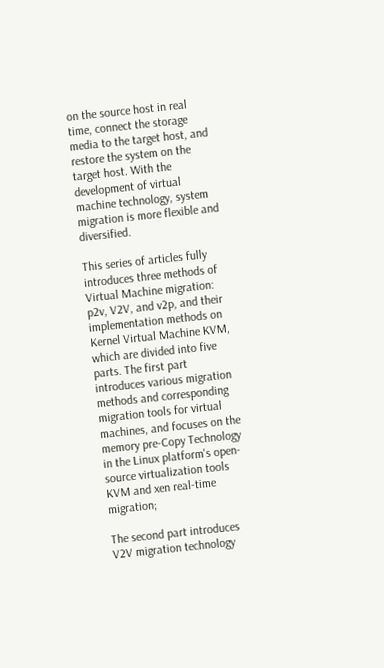on the source host in real time, connect the storage media to the target host, and restore the system on the target host. With the development of virtual machine technology, system migration is more flexible and diversified.

This series of articles fully introduces three methods of Virtual Machine migration: p2v, V2V, and v2p, and their implementation methods on Kernel Virtual Machine KVM, which are divided into five parts. The first part introduces various migration methods and corresponding migration tools for virtual machines, and focuses on the memory pre-Copy Technology in the Linux platform's open-source virtualization tools KVM and xen real-time migration;

The second part introduces V2V migration technology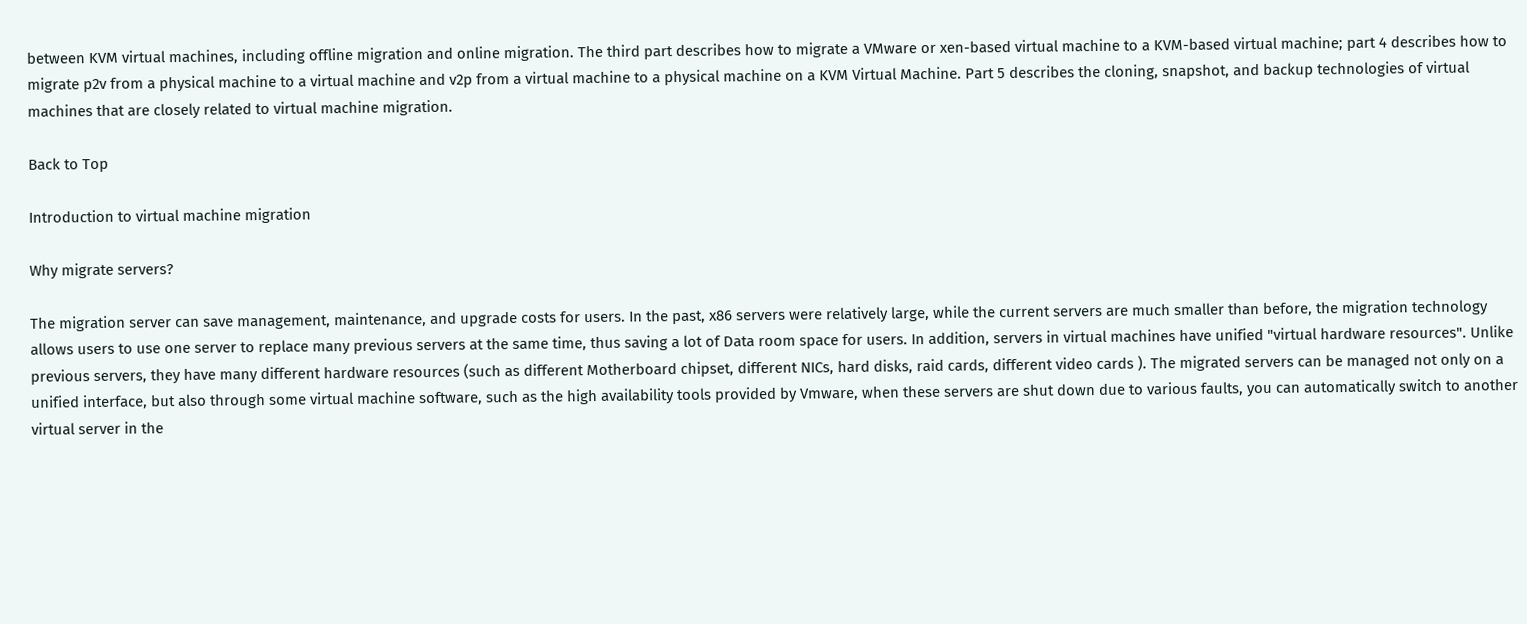between KVM virtual machines, including offline migration and online migration. The third part describes how to migrate a VMware or xen-based virtual machine to a KVM-based virtual machine; part 4 describes how to migrate p2v from a physical machine to a virtual machine and v2p from a virtual machine to a physical machine on a KVM Virtual Machine. Part 5 describes the cloning, snapshot, and backup technologies of virtual machines that are closely related to virtual machine migration.

Back to Top

Introduction to virtual machine migration

Why migrate servers?

The migration server can save management, maintenance, and upgrade costs for users. In the past, x86 servers were relatively large, while the current servers are much smaller than before, the migration technology allows users to use one server to replace many previous servers at the same time, thus saving a lot of Data room space for users. In addition, servers in virtual machines have unified "virtual hardware resources". Unlike previous servers, they have many different hardware resources (such as different Motherboard chipset, different NICs, hard disks, raid cards, different video cards ). The migrated servers can be managed not only on a unified interface, but also through some virtual machine software, such as the high availability tools provided by Vmware, when these servers are shut down due to various faults, you can automatically switch to another virtual server in the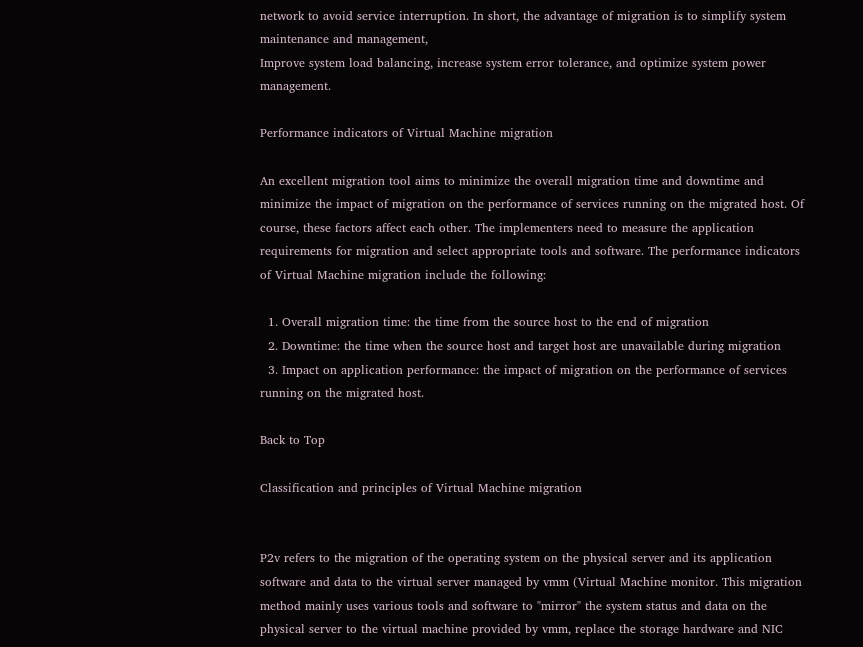network to avoid service interruption. In short, the advantage of migration is to simplify system maintenance and management,
Improve system load balancing, increase system error tolerance, and optimize system power management.

Performance indicators of Virtual Machine migration

An excellent migration tool aims to minimize the overall migration time and downtime and minimize the impact of migration on the performance of services running on the migrated host. Of course, these factors affect each other. The implementers need to measure the application requirements for migration and select appropriate tools and software. The performance indicators of Virtual Machine migration include the following:

  1. Overall migration time: the time from the source host to the end of migration
  2. Downtime: the time when the source host and target host are unavailable during migration
  3. Impact on application performance: the impact of migration on the performance of services running on the migrated host.

Back to Top

Classification and principles of Virtual Machine migration


P2v refers to the migration of the operating system on the physical server and its application software and data to the virtual server managed by vmm (Virtual Machine monitor. This migration method mainly uses various tools and software to "mirror" the system status and data on the physical server to the virtual machine provided by vmm, replace the storage hardware and NIC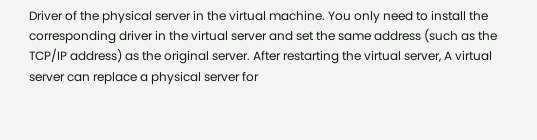Driver of the physical server in the virtual machine. You only need to install the corresponding driver in the virtual server and set the same address (such as the TCP/IP address) as the original server. After restarting the virtual server, A virtual server can replace a physical server for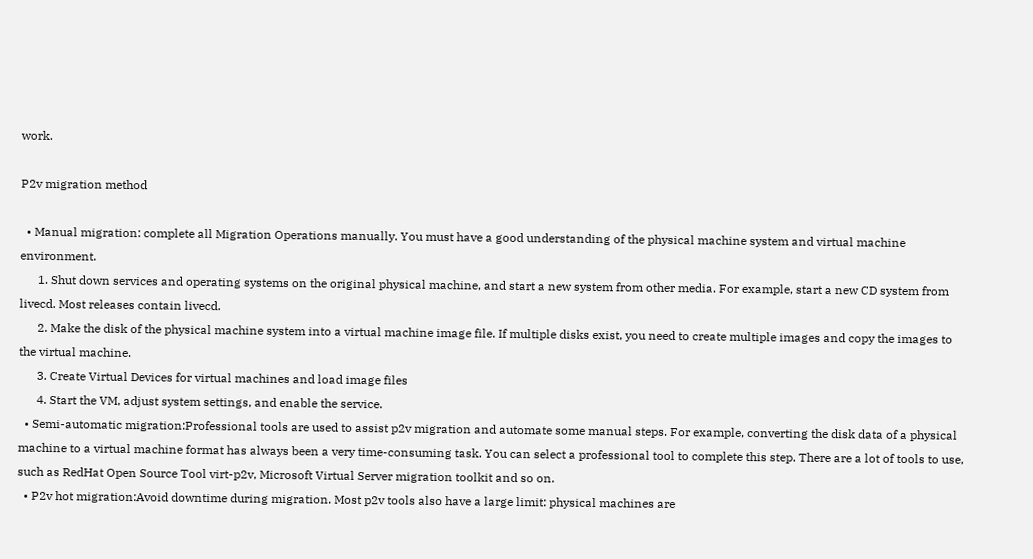work.

P2v migration method

  • Manual migration: complete all Migration Operations manually. You must have a good understanding of the physical machine system and virtual machine environment.
      1. Shut down services and operating systems on the original physical machine, and start a new system from other media. For example, start a new CD system from livecd. Most releases contain livecd.
      2. Make the disk of the physical machine system into a virtual machine image file. If multiple disks exist, you need to create multiple images and copy the images to the virtual machine.
      3. Create Virtual Devices for virtual machines and load image files
      4. Start the VM, adjust system settings, and enable the service.
  • Semi-automatic migration:Professional tools are used to assist p2v migration and automate some manual steps. For example, converting the disk data of a physical machine to a virtual machine format has always been a very time-consuming task. You can select a professional tool to complete this step. There are a lot of tools to use, such as RedHat Open Source Tool virt-p2v, Microsoft Virtual Server migration toolkit and so on.
  • P2v hot migration:Avoid downtime during migration. Most p2v tools also have a large limit: physical machines are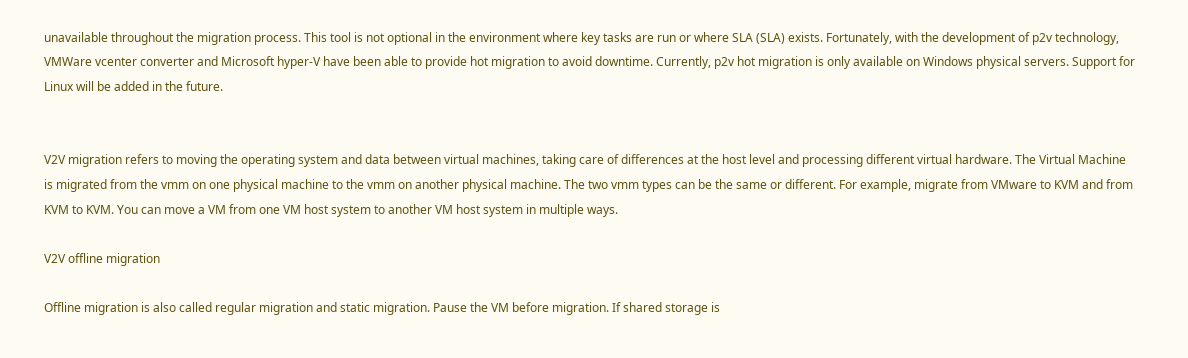unavailable throughout the migration process. This tool is not optional in the environment where key tasks are run or where SLA (SLA) exists. Fortunately, with the development of p2v technology, VMWare vcenter converter and Microsoft hyper-V have been able to provide hot migration to avoid downtime. Currently, p2v hot migration is only available on Windows physical servers. Support for Linux will be added in the future.


V2V migration refers to moving the operating system and data between virtual machines, taking care of differences at the host level and processing different virtual hardware. The Virtual Machine is migrated from the vmm on one physical machine to the vmm on another physical machine. The two vmm types can be the same or different. For example, migrate from VMware to KVM and from KVM to KVM. You can move a VM from one VM host system to another VM host system in multiple ways.

V2V offline migration

Offline migration is also called regular migration and static migration. Pause the VM before migration. If shared storage is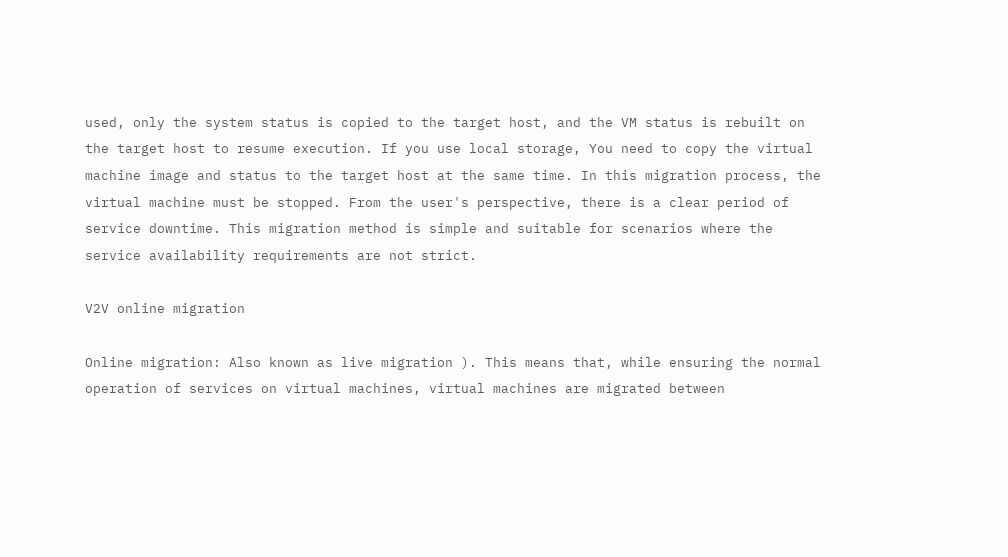used, only the system status is copied to the target host, and the VM status is rebuilt on the target host to resume execution. If you use local storage, You need to copy the virtual machine image and status to the target host at the same time. In this migration process, the virtual machine must be stopped. From the user's perspective, there is a clear period of service downtime. This migration method is simple and suitable for scenarios where the service availability requirements are not strict.

V2V online migration

Online migration: Also known as live migration ). This means that, while ensuring the normal operation of services on virtual machines, virtual machines are migrated between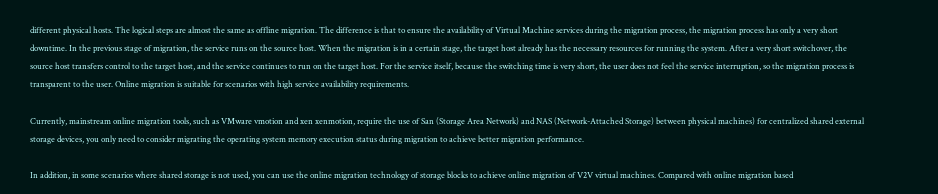different physical hosts. The logical steps are almost the same as offline migration. The difference is that to ensure the availability of Virtual Machine services during the migration process, the migration process has only a very short downtime. In the previous stage of migration, the service runs on the source host. When the migration is in a certain stage, the target host already has the necessary resources for running the system. After a very short switchover, the source host transfers control to the target host, and the service continues to run on the target host. For the service itself, because the switching time is very short, the user does not feel the service interruption, so the migration process is transparent to the user. Online migration is suitable for scenarios with high service availability requirements.

Currently, mainstream online migration tools, such as VMware vmotion and xen xenmotion, require the use of San (Storage Area Network) and NAS (Network-Attached Storage) between physical machines) for centralized shared external storage devices, you only need to consider migrating the operating system memory execution status during migration to achieve better migration performance.

In addition, in some scenarios where shared storage is not used, you can use the online migration technology of storage blocks to achieve online migration of V2V virtual machines. Compared with online migration based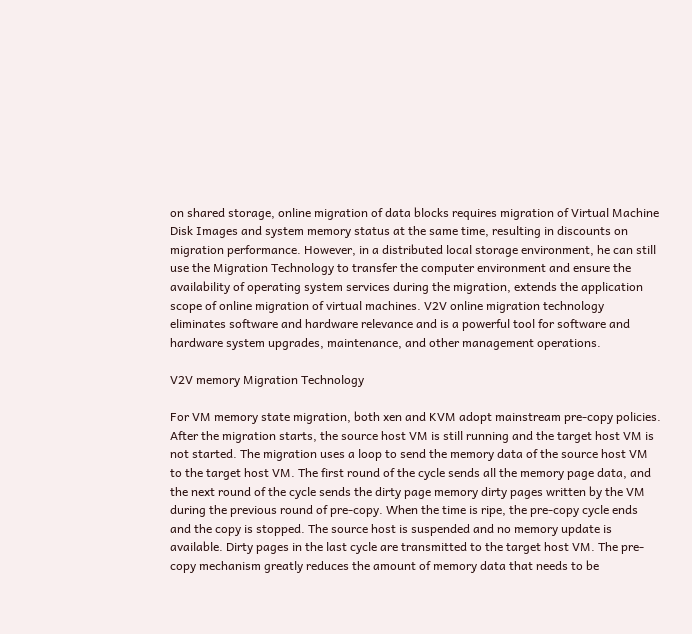on shared storage, online migration of data blocks requires migration of Virtual Machine Disk Images and system memory status at the same time, resulting in discounts on migration performance. However, in a distributed local storage environment, he can still use the Migration Technology to transfer the computer environment and ensure the availability of operating system services during the migration, extends the application scope of online migration of virtual machines. V2V online migration technology eliminates software and hardware relevance and is a powerful tool for software and hardware system upgrades, maintenance, and other management operations.

V2V memory Migration Technology

For VM memory state migration, both xen and KVM adopt mainstream pre-copy policies. After the migration starts, the source host VM is still running and the target host VM is not started. The migration uses a loop to send the memory data of the source host VM to the target host VM. The first round of the cycle sends all the memory page data, and the next round of the cycle sends the dirty page memory dirty pages written by the VM during the previous round of pre-copy. When the time is ripe, the pre-copy cycle ends and the copy is stopped. The source host is suspended and no memory update is available. Dirty pages in the last cycle are transmitted to the target host VM. The pre-copy mechanism greatly reduces the amount of memory data that needs to be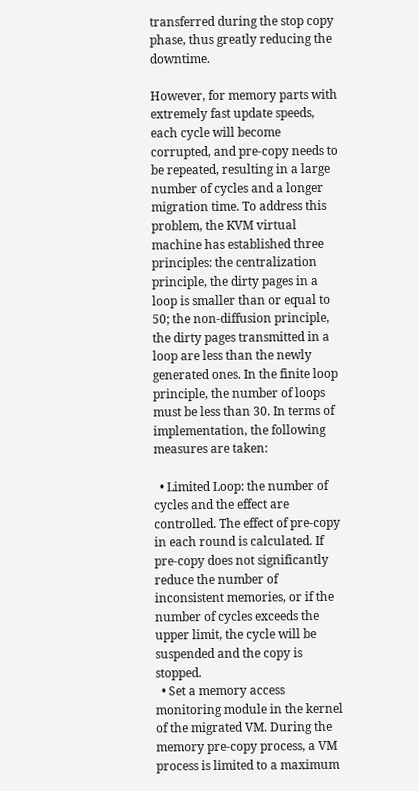transferred during the stop copy phase, thus greatly reducing the downtime.

However, for memory parts with extremely fast update speeds, each cycle will become corrupted, and pre-copy needs to be repeated, resulting in a large number of cycles and a longer migration time. To address this problem, the KVM virtual machine has established three principles: the centralization principle, the dirty pages in a loop is smaller than or equal to 50; the non-diffusion principle, the dirty pages transmitted in a loop are less than the newly generated ones. In the finite loop principle, the number of loops must be less than 30. In terms of implementation, the following measures are taken:

  • Limited Loop: the number of cycles and the effect are controlled. The effect of pre-copy in each round is calculated. If pre-copy does not significantly reduce the number of inconsistent memories, or if the number of cycles exceeds the upper limit, the cycle will be suspended and the copy is stopped.
  • Set a memory access monitoring module in the kernel of the migrated VM. During the memory pre-copy process, a VM process is limited to a maximum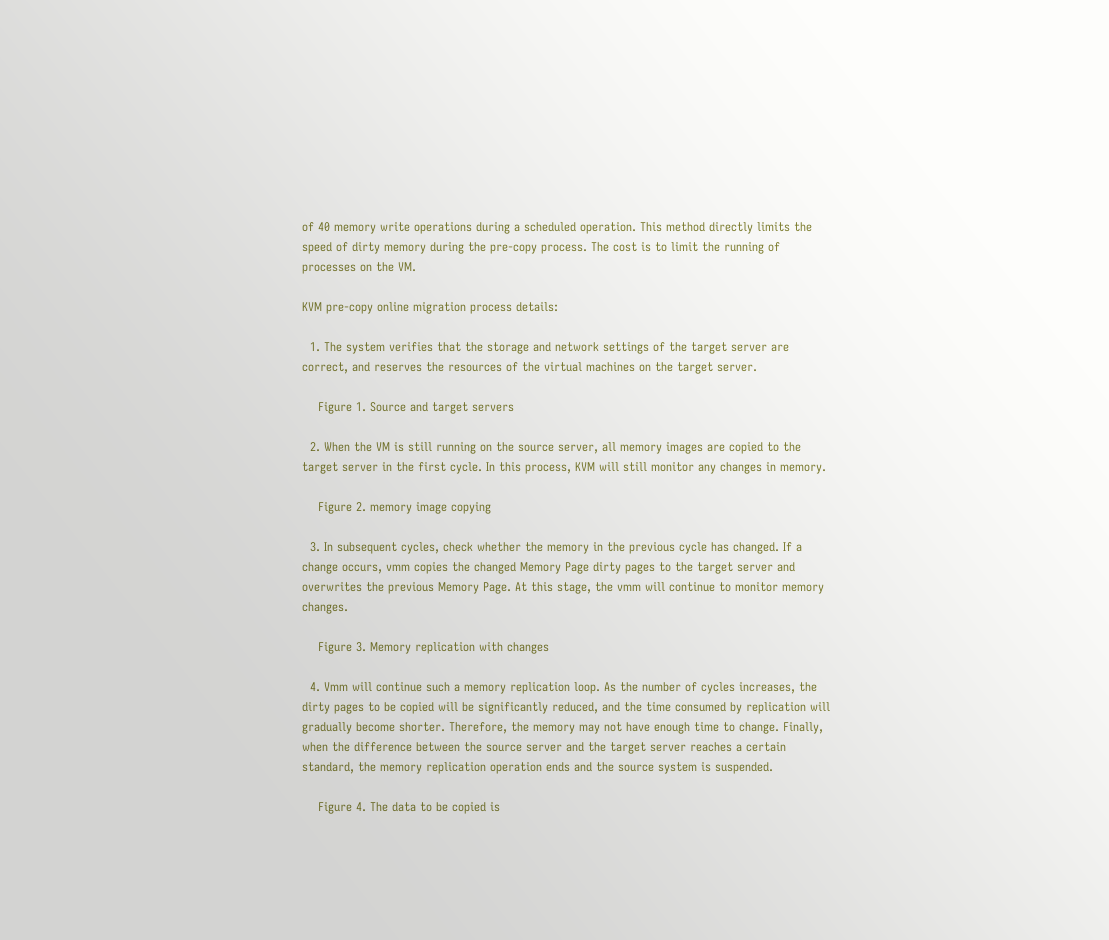of 40 memory write operations during a scheduled operation. This method directly limits the speed of dirty memory during the pre-copy process. The cost is to limit the running of processes on the VM.

KVM pre-copy online migration process details:

  1. The system verifies that the storage and network settings of the target server are correct, and reserves the resources of the virtual machines on the target server.

    Figure 1. Source and target servers

  2. When the VM is still running on the source server, all memory images are copied to the target server in the first cycle. In this process, KVM will still monitor any changes in memory.

    Figure 2. memory image copying

  3. In subsequent cycles, check whether the memory in the previous cycle has changed. If a change occurs, vmm copies the changed Memory Page dirty pages to the target server and overwrites the previous Memory Page. At this stage, the vmm will continue to monitor memory changes.

    Figure 3. Memory replication with changes

  4. Vmm will continue such a memory replication loop. As the number of cycles increases, the dirty pages to be copied will be significantly reduced, and the time consumed by replication will gradually become shorter. Therefore, the memory may not have enough time to change. Finally, when the difference between the source server and the target server reaches a certain standard, the memory replication operation ends and the source system is suspended.

    Figure 4. The data to be copied is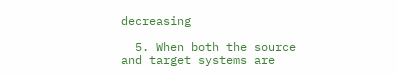decreasing

  5. When both the source and target systems are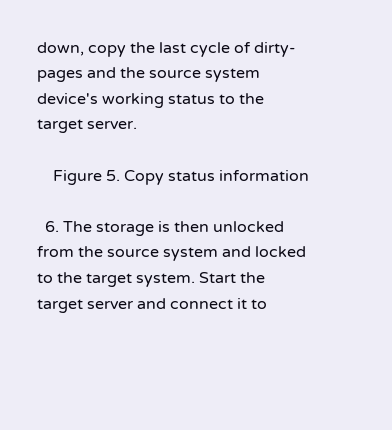down, copy the last cycle of dirty-pages and the source system device's working status to the target server.

    Figure 5. Copy status information

  6. The storage is then unlocked from the source system and locked to the target system. Start the target server and connect it to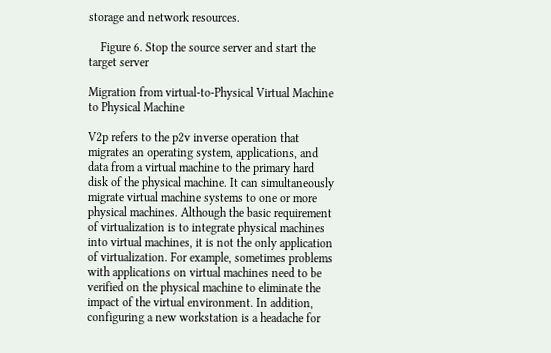storage and network resources.

    Figure 6. Stop the source server and start the target server

Migration from virtual-to-Physical Virtual Machine to Physical Machine

V2p refers to the p2v inverse operation that migrates an operating system, applications, and data from a virtual machine to the primary hard disk of the physical machine. It can simultaneously migrate virtual machine systems to one or more physical machines. Although the basic requirement of virtualization is to integrate physical machines into virtual machines, it is not the only application of virtualization. For example, sometimes problems with applications on virtual machines need to be verified on the physical machine to eliminate the impact of the virtual environment. In addition, configuring a new workstation is a headache for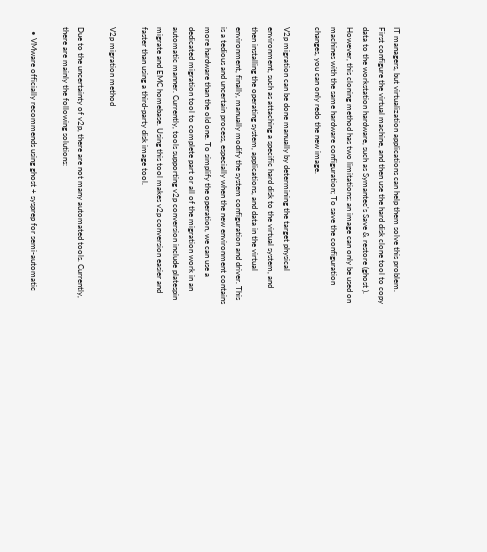IT managers, but virtualization applications can help them solve this problem. First configure the virtual machine, and then use the hard disk clone tool to copy data to the workstation hardware, such as Symantec's Save & restore (ghost ). However, this cloning method has two limitations: an image can only be used on machines with the same hardware configuration; To save the configuration changes, you can only redo the new image.

V2p migration can be done manually by determining the target physical environment, such as attaching a specific hard disk to the virtual system, and then installing the operating system, applications, and data in the virtual environment, finally, manually modify the system configuration and driver. This is a tedious and uncertain process, especially when the new environment contains more hardware than the old one. To simplify the operation, we can use a dedicated migration tool to complete part or all of the migration work in an automatic manner. Currently, tools supporting v2p conversion include platespin migrate and EMC homebase. Using this tool makes v2p conversion easier and faster than using a third-party disk image tool.

V2p migration method

Due to the uncertainty of v2p, there are not many automated tools. Currently, there are mainly the following solutions:

  • VMware officially recommends using ghost + sysprep for semi-automatic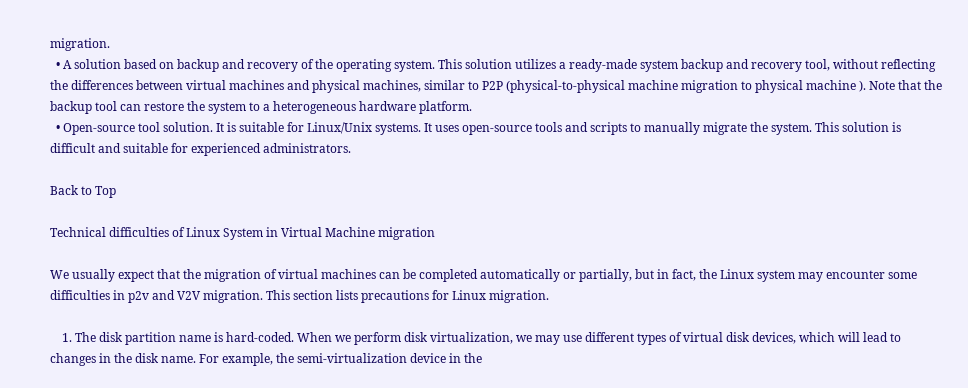migration.
  • A solution based on backup and recovery of the operating system. This solution utilizes a ready-made system backup and recovery tool, without reflecting the differences between virtual machines and physical machines, similar to P2P (physical-to-physical machine migration to physical machine ). Note that the backup tool can restore the system to a heterogeneous hardware platform.
  • Open-source tool solution. It is suitable for Linux/Unix systems. It uses open-source tools and scripts to manually migrate the system. This solution is difficult and suitable for experienced administrators.

Back to Top

Technical difficulties of Linux System in Virtual Machine migration

We usually expect that the migration of virtual machines can be completed automatically or partially, but in fact, the Linux system may encounter some difficulties in p2v and V2V migration. This section lists precautions for Linux migration.

    1. The disk partition name is hard-coded. When we perform disk virtualization, we may use different types of virtual disk devices, which will lead to changes in the disk name. For example, the semi-virtualization device in the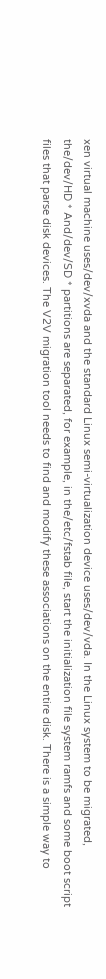xen virtual machine uses/dev/xvda and the standard Linux semi-virtualization device uses/dev/vda. In the Linux system to be migrated, the/dev/HD * And/dev/SD * partitions are separated, for example, in the/etc/fstab file, start the initialization file system ramfs and some boot script files that parse disk devices. The V2V migration tool needs to find and modify these associations on the entire disk. There is a simple way to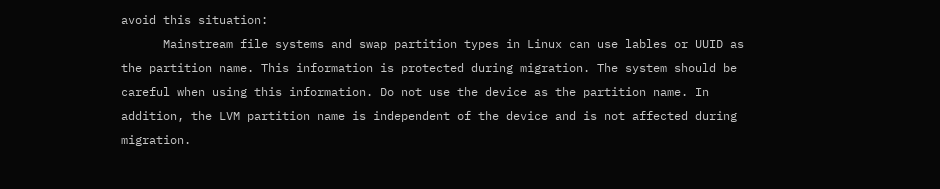avoid this situation:
      Mainstream file systems and swap partition types in Linux can use lables or UUID as the partition name. This information is protected during migration. The system should be careful when using this information. Do not use the device as the partition name. In addition, the LVM partition name is independent of the device and is not affected during migration.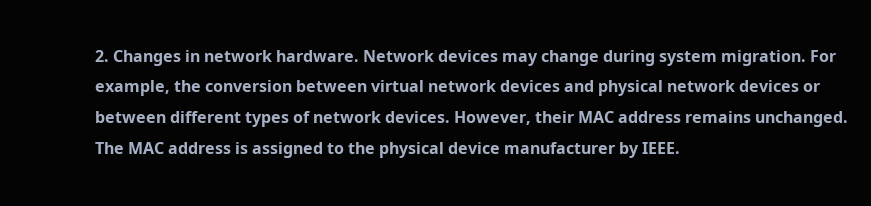2. Changes in network hardware. Network devices may change during system migration. For example, the conversion between virtual network devices and physical network devices or between different types of network devices. However, their MAC address remains unchanged. The MAC address is assigned to the physical device manufacturer by IEEE.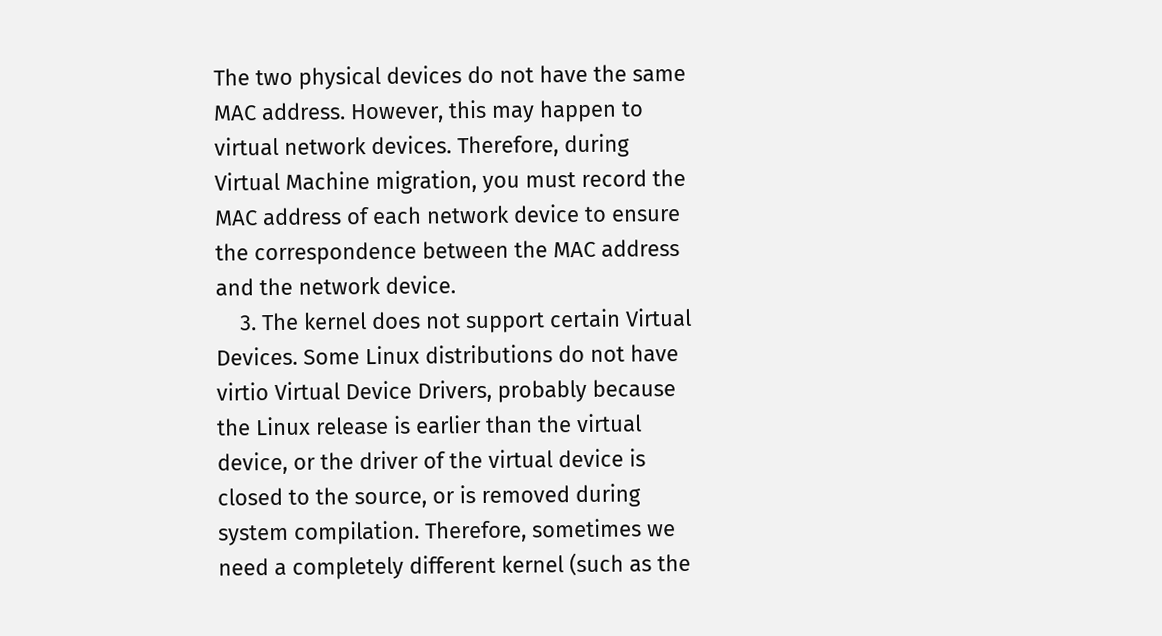The two physical devices do not have the same MAC address. However, this may happen to virtual network devices. Therefore, during Virtual Machine migration, you must record the MAC address of each network device to ensure the correspondence between the MAC address and the network device.
    3. The kernel does not support certain Virtual Devices. Some Linux distributions do not have virtio Virtual Device Drivers, probably because the Linux release is earlier than the virtual device, or the driver of the virtual device is closed to the source, or is removed during system compilation. Therefore, sometimes we need a completely different kernel (such as the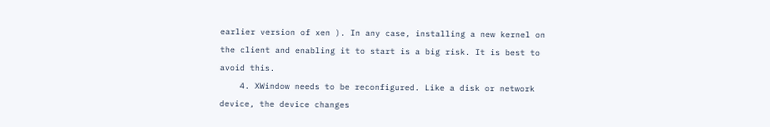earlier version of xen ). In any case, installing a new kernel on the client and enabling it to start is a big risk. It is best to avoid this.
    4. XWindow needs to be reconfigured. Like a disk or network device, the device changes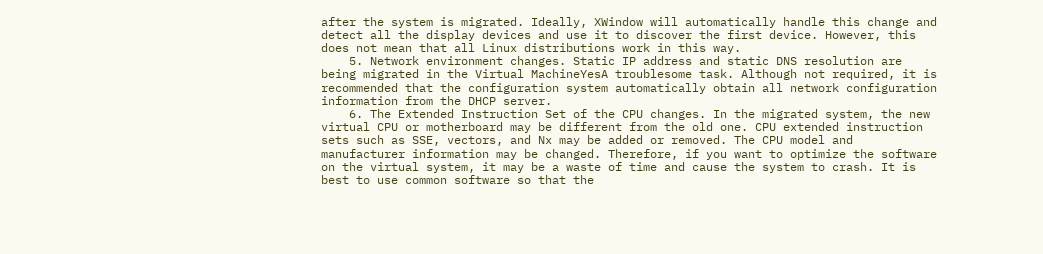after the system is migrated. Ideally, XWindow will automatically handle this change and detect all the display devices and use it to discover the first device. However, this does not mean that all Linux distributions work in this way.
    5. Network environment changes. Static IP address and static DNS resolution are being migrated in the Virtual MachineYesA troublesome task. Although not required, it is recommended that the configuration system automatically obtain all network configuration information from the DHCP server.
    6. The Extended Instruction Set of the CPU changes. In the migrated system, the new virtual CPU or motherboard may be different from the old one. CPU extended instruction sets such as SSE, vectors, and Nx may be added or removed. The CPU model and manufacturer information may be changed. Therefore, if you want to optimize the software on the virtual system, it may be a waste of time and cause the system to crash. It is best to use common software so that the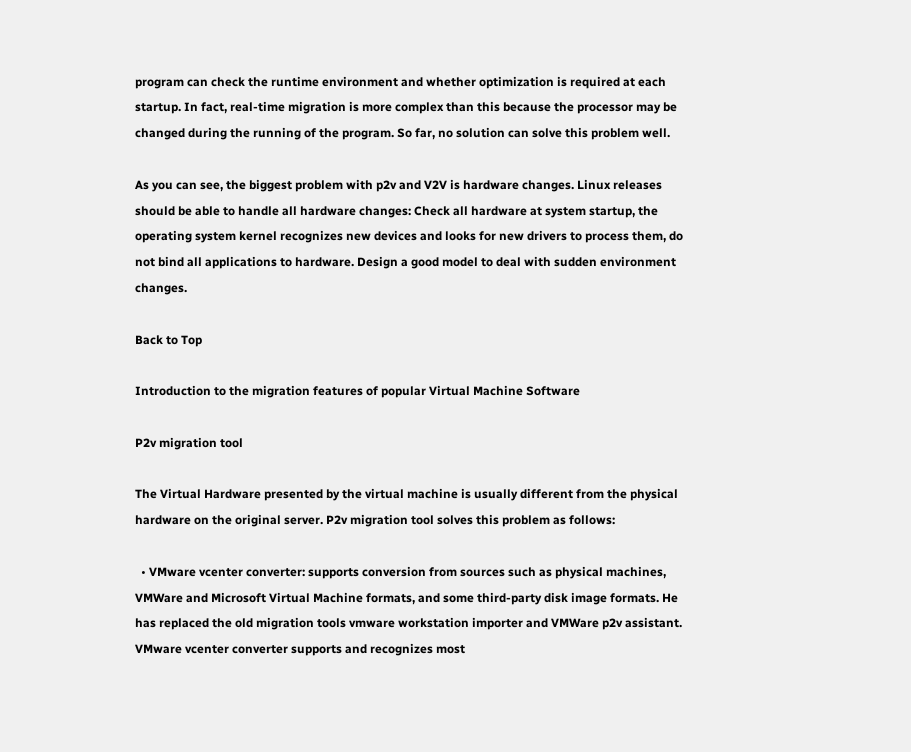program can check the runtime environment and whether optimization is required at each startup. In fact, real-time migration is more complex than this because the processor may be changed during the running of the program. So far, no solution can solve this problem well.

As you can see, the biggest problem with p2v and V2V is hardware changes. Linux releases should be able to handle all hardware changes: Check all hardware at system startup, the operating system kernel recognizes new devices and looks for new drivers to process them, do not bind all applications to hardware. Design a good model to deal with sudden environment changes.

Back to Top

Introduction to the migration features of popular Virtual Machine Software

P2v migration tool

The Virtual Hardware presented by the virtual machine is usually different from the physical hardware on the original server. P2v migration tool solves this problem as follows:

  • VMware vcenter converter: supports conversion from sources such as physical machines, VMWare and Microsoft Virtual Machine formats, and some third-party disk image formats. He has replaced the old migration tools vmware workstation importer and VMWare p2v assistant. VMware vcenter converter supports and recognizes most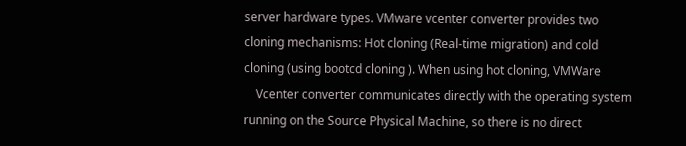server hardware types. VMware vcenter converter provides two cloning mechanisms: Hot cloning (Real-time migration) and cold cloning (using bootcd cloning ). When using hot cloning, VMWare
    Vcenter converter communicates directly with the operating system running on the Source Physical Machine, so there is no direct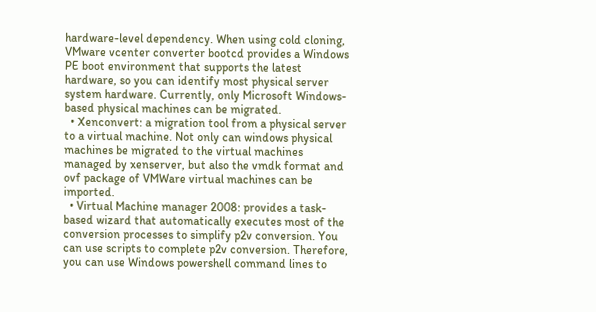hardware-level dependency. When using cold cloning, VMware vcenter converter bootcd provides a Windows PE boot environment that supports the latest hardware, so you can identify most physical server system hardware. Currently, only Microsoft Windows-based physical machines can be migrated.
  • Xenconvert: a migration tool from a physical server to a virtual machine. Not only can windows physical machines be migrated to the virtual machines managed by xenserver, but also the vmdk format and ovf package of VMWare virtual machines can be imported.
  • Virtual Machine manager 2008: provides a task-based wizard that automatically executes most of the conversion processes to simplify p2v conversion. You can use scripts to complete p2v conversion. Therefore, you can use Windows powershell command lines to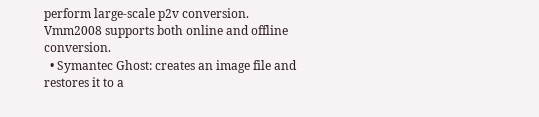perform large-scale p2v conversion. Vmm2008 supports both online and offline conversion.
  • Symantec Ghost: creates an image file and restores it to a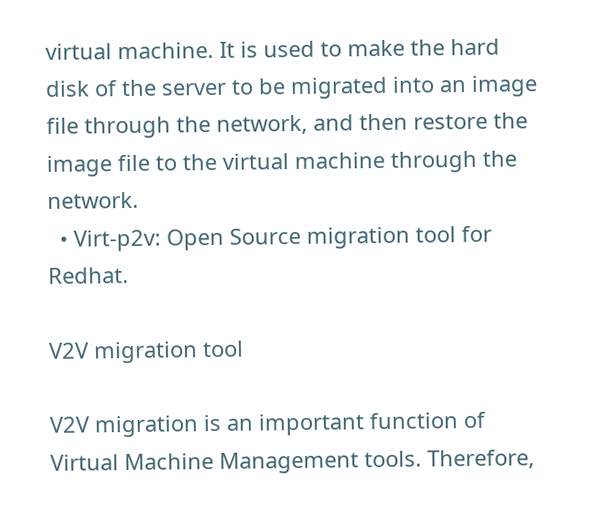virtual machine. It is used to make the hard disk of the server to be migrated into an image file through the network, and then restore the image file to the virtual machine through the network.
  • Virt-p2v: Open Source migration tool for Redhat.

V2V migration tool

V2V migration is an important function of Virtual Machine Management tools. Therefore,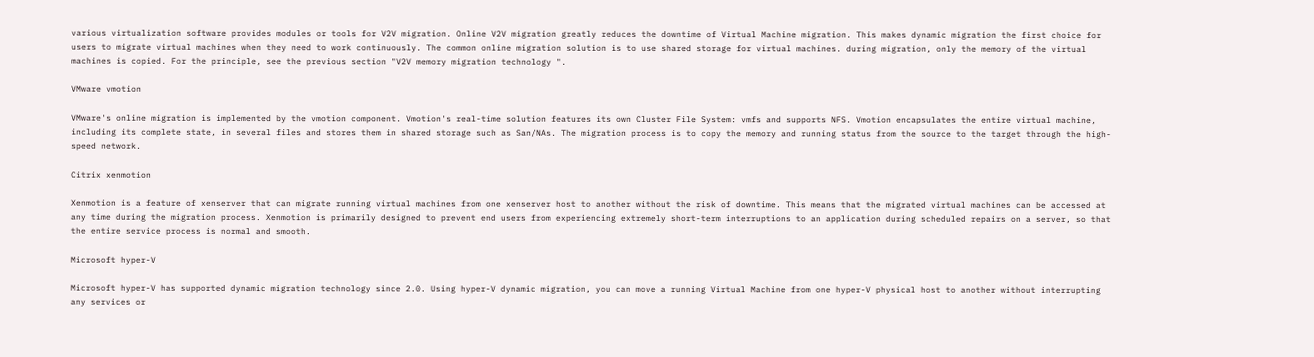various virtualization software provides modules or tools for V2V migration. Online V2V migration greatly reduces the downtime of Virtual Machine migration. This makes dynamic migration the first choice for users to migrate virtual machines when they need to work continuously. The common online migration solution is to use shared storage for virtual machines. during migration, only the memory of the virtual machines is copied. For the principle, see the previous section "V2V memory migration technology ".

VMware vmotion

VMware's online migration is implemented by the vmotion component. Vmotion's real-time solution features its own Cluster File System: vmfs and supports NFS. Vmotion encapsulates the entire virtual machine, including its complete state, in several files and stores them in shared storage such as San/NAs. The migration process is to copy the memory and running status from the source to the target through the high-speed network.

Citrix xenmotion

Xenmotion is a feature of xenserver that can migrate running virtual machines from one xenserver host to another without the risk of downtime. This means that the migrated virtual machines can be accessed at any time during the migration process. Xenmotion is primarily designed to prevent end users from experiencing extremely short-term interruptions to an application during scheduled repairs on a server, so that the entire service process is normal and smooth.

Microsoft hyper-V

Microsoft hyper-V has supported dynamic migration technology since 2.0. Using hyper-V dynamic migration, you can move a running Virtual Machine from one hyper-V physical host to another without interrupting any services or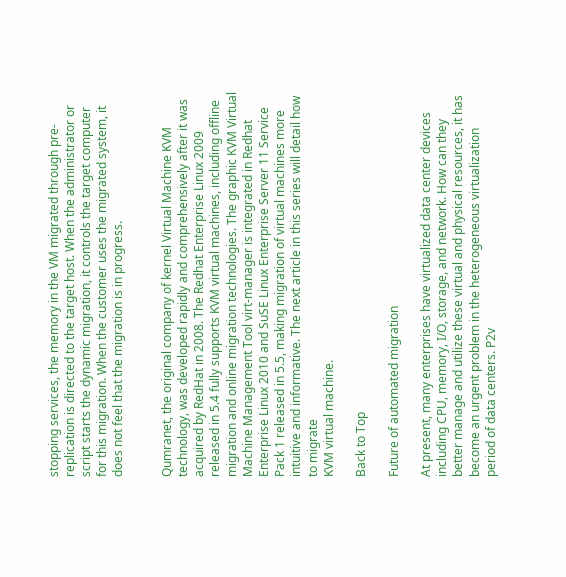stopping services, the memory in the VM migrated through pre-replication is directed to the target host. When the administrator or script starts the dynamic migration, it controls the target computer for this migration. When the customer uses the migrated system, it does not feel that the migration is in progress.


Qumranet, the original company of kernel Virtual Machine KVM technology, was developed rapidly and comprehensively after it was acquired by RedHat in 2008. The Redhat Enterprise Linux 2009 released in 5.4 fully supports KVM virtual machines, including offline migration and online migration technologies. The graphic KVM Virtual Machine Management Tool virt-manager is integrated in Redhat Enterprise Linux 2010 and SuSE Linux Enterprise Server 11 Service Pack 1 released in 5.5, making migration of virtual machines more intuitive and informative. The next article in this series will detail how to migrate
KVM virtual machine.

Back to Top

Future of automated migration

At present, many enterprises have virtualized data center devices including CPU, memory, I/O, storage, and network. How can they better manage and utilize these virtual and physical resources, it has become an urgent problem in the heterogeneous virtualization period of data centers. P2v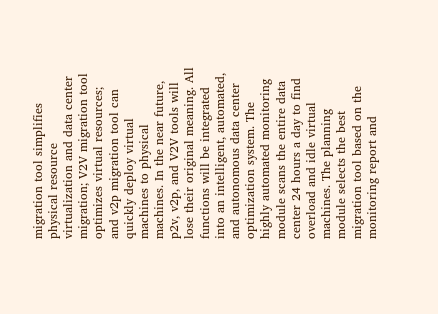migration tool simplifies physical resource virtualization and data center migration; V2V migration tool optimizes virtual resources; and v2p migration tool can quickly deploy virtual machines to physical machines. In the near future, p2v, v2p, and V2V tools will lose their original meaning. All functions will be integrated into an intelligent, automated, and autonomous data center optimization system. The highly automated monitoring module scans the entire data center 24 hours a day to find overload and idle virtual machines. The planning module selects the best migration tool based on the monitoring report and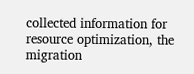collected information for resource optimization, the migration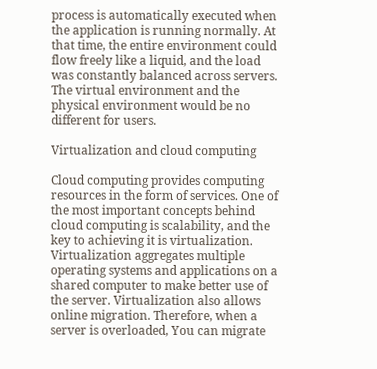process is automatically executed when the application is running normally. At that time, the entire environment could flow freely like a liquid, and the load was constantly balanced across servers. The virtual environment and the physical environment would be no different for users.

Virtualization and cloud computing

Cloud computing provides computing resources in the form of services. One of the most important concepts behind cloud computing is scalability, and the key to achieving it is virtualization. Virtualization aggregates multiple operating systems and applications on a shared computer to make better use of the server. Virtualization also allows online migration. Therefore, when a server is overloaded, You can migrate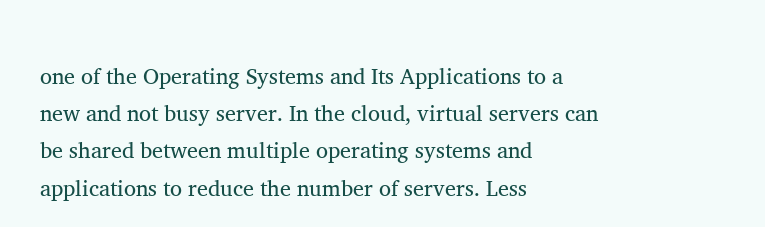one of the Operating Systems and Its Applications to a new and not busy server. In the cloud, virtual servers can be shared between multiple operating systems and applications to reduce the number of servers. Less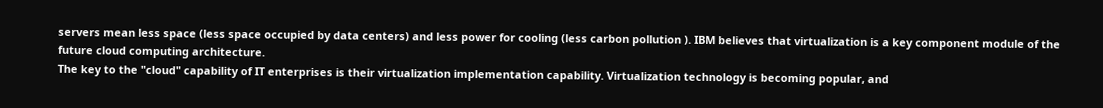servers mean less space (less space occupied by data centers) and less power for cooling (less carbon pollution ). IBM believes that virtualization is a key component module of the future cloud computing architecture.
The key to the "cloud" capability of IT enterprises is their virtualization implementation capability. Virtualization technology is becoming popular, and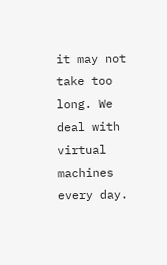it may not take too long. We deal with virtual machines every day.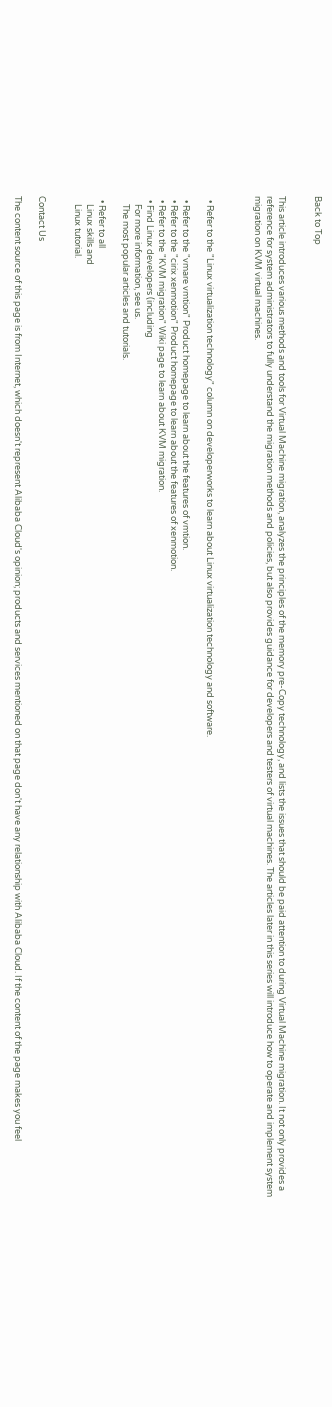Back to Top


This article introduces various methods and tools for Virtual Machine migration, analyzes the principles of the memory pre-Copy technology, and lists the issues that should be paid attention to during Virtual Machine migration. It not only provides a reference for system administrators to fully understand the migration methods and policies, but also provides guidance for developers and testers of virtual machines. The articles later in this series will introduce how to operate and implement system migration on KVM virtual machines.



  • Refer to the "Linux virtualization technology" column on developerworks to learn about Linux virtualization technology and software.

  • Refer to the "vmare vmtion" Product homepage to learn about the features of vmtion.
  • Refer to the "cirix xenmotion" Product homepage to learn about the features of xenmotion.
  • Refer to the "KVM migration" Wiki page to learn about KVM migration.
  • Find Linux developers (including
    For more information, see us.
    The most popular articles and tutorials.

  • Refer to all
    Linux skills and
    Linux tutorial.


Contact Us

The content source of this page is from Internet, which doesn't represent Alibaba Cloud's opinion; products and services mentioned on that page don't have any relationship with Alibaba Cloud. If the content of the page makes you feel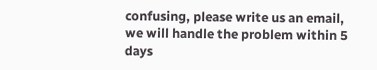confusing, please write us an email, we will handle the problem within 5 days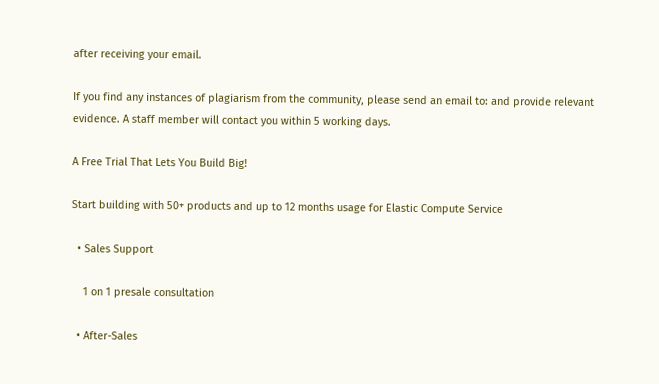after receiving your email.

If you find any instances of plagiarism from the community, please send an email to: and provide relevant evidence. A staff member will contact you within 5 working days.

A Free Trial That Lets You Build Big!

Start building with 50+ products and up to 12 months usage for Elastic Compute Service

  • Sales Support

    1 on 1 presale consultation

  • After-Sales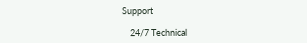Support

    24/7 Technical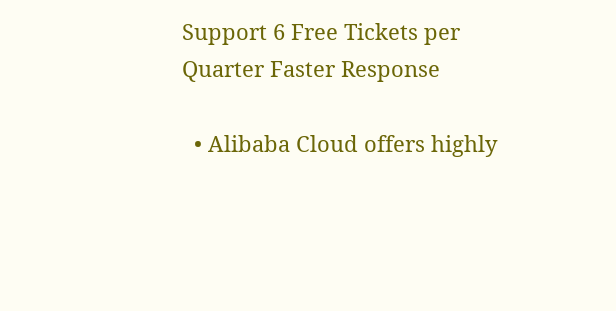Support 6 Free Tickets per Quarter Faster Response

  • Alibaba Cloud offers highly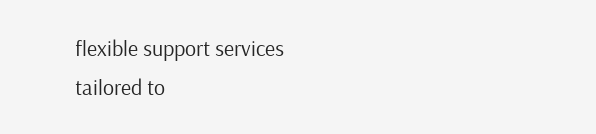flexible support services tailored to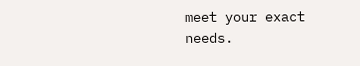meet your exact needs.